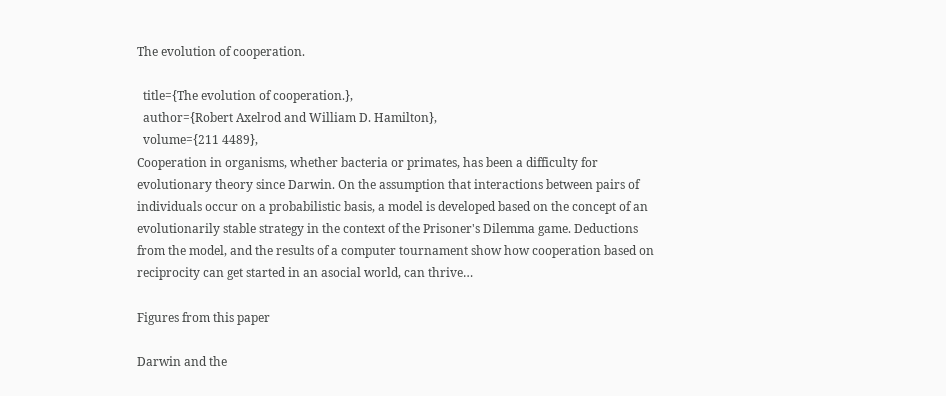The evolution of cooperation.

  title={The evolution of cooperation.},
  author={Robert Axelrod and William D. Hamilton},
  volume={211 4489},
Cooperation in organisms, whether bacteria or primates, has been a difficulty for evolutionary theory since Darwin. On the assumption that interactions between pairs of individuals occur on a probabilistic basis, a model is developed based on the concept of an evolutionarily stable strategy in the context of the Prisoner's Dilemma game. Deductions from the model, and the results of a computer tournament show how cooperation based on reciprocity can get started in an asocial world, can thrive…

Figures from this paper

Darwin and the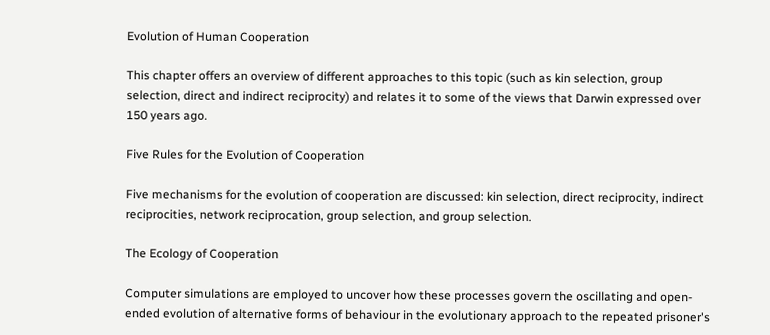Evolution of Human Cooperation

This chapter offers an overview of different approaches to this topic (such as kin selection, group selection, direct and indirect reciprocity) and relates it to some of the views that Darwin expressed over 150 years ago.

Five Rules for the Evolution of Cooperation

Five mechanisms for the evolution of cooperation are discussed: kin selection, direct reciprocity, indirect reciprocities, network reciprocation, group selection, and group selection.

The Ecology of Cooperation

Computer simulations are employed to uncover how these processes govern the oscillating and open-ended evolution of alternative forms of behaviour in the evolutionary approach to the repeated prisoner's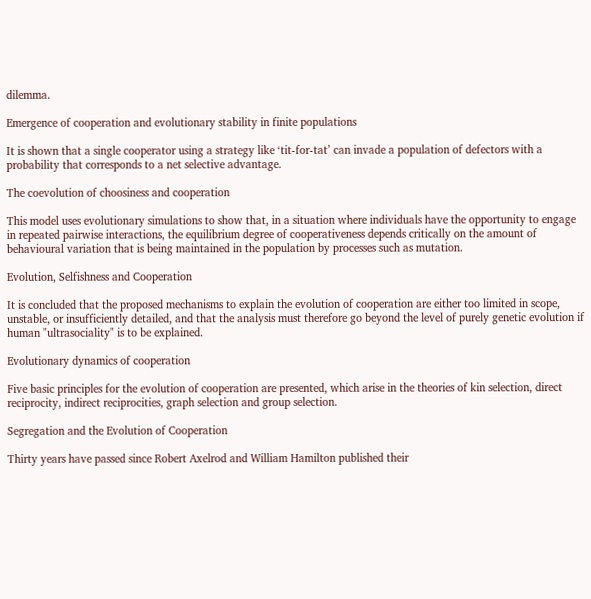dilemma.

Emergence of cooperation and evolutionary stability in finite populations

It is shown that a single cooperator using a strategy like ‘tit-for-tat’ can invade a population of defectors with a probability that corresponds to a net selective advantage.

The coevolution of choosiness and cooperation

This model uses evolutionary simulations to show that, in a situation where individuals have the opportunity to engage in repeated pairwise interactions, the equilibrium degree of cooperativeness depends critically on the amount of behavioural variation that is being maintained in the population by processes such as mutation.

Evolution, Selfishness and Cooperation

It is concluded that the proposed mechanisms to explain the evolution of cooperation are either too limited in scope, unstable, or insufficiently detailed, and that the analysis must therefore go beyond the level of purely genetic evolution if human "ultrasociality" is to be explained.

Evolutionary dynamics of cooperation

Five basic principles for the evolution of cooperation are presented, which arise in the theories of kin selection, direct reciprocity, indirect reciprocities, graph selection and group selection.

Segregation and the Evolution of Cooperation

Thirty years have passed since Robert Axelrod and William Hamilton published their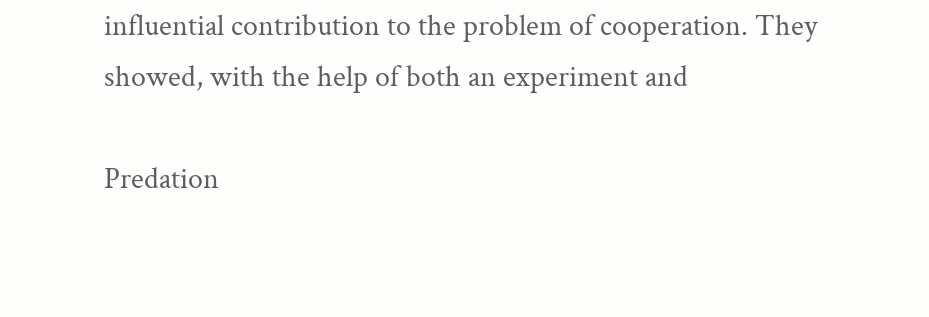influential contribution to the problem of cooperation. They showed, with the help of both an experiment and

Predation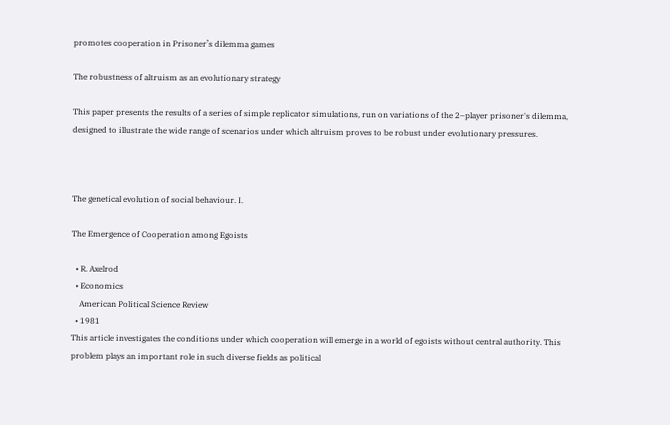promotes cooperation in Prisoner’s dilemma games

The robustness of altruism as an evolutionary strategy

This paper presents the results of a series of simple replicator simulations, run on variations of the 2–player prisoner's dilemma, designed to illustrate the wide range of scenarios under which altruism proves to be robust under evolutionary pressures.



The genetical evolution of social behaviour. I.

The Emergence of Cooperation among Egoists

  • R. Axelrod
  • Economics
    American Political Science Review
  • 1981
This article investigates the conditions under which cooperation will emerge in a world of egoists without central authority. This problem plays an important role in such diverse fields as political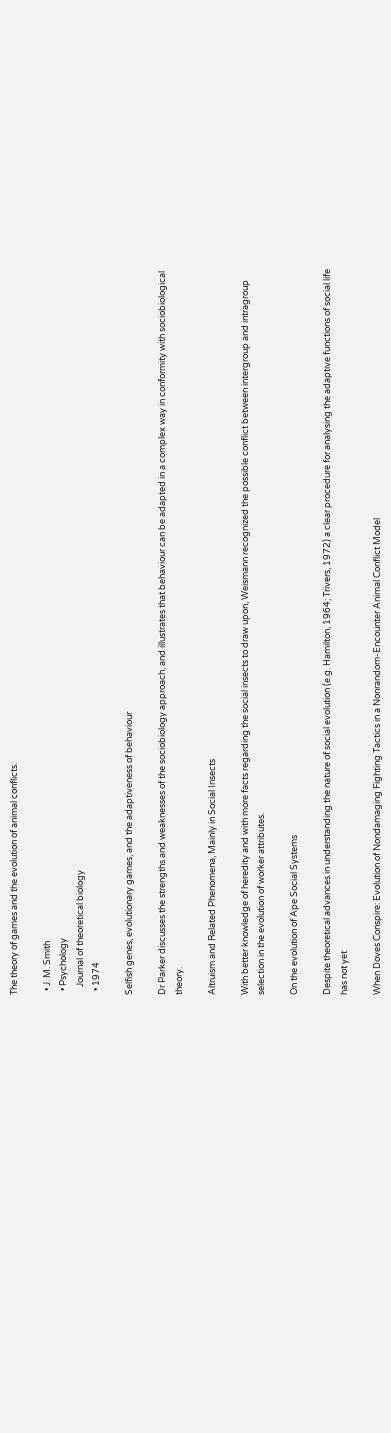The theory of games and the evolution of animal conflicts.

  • J. M. Smith
  • Psychology
    Journal of theoretical biology
  • 1974

Selfish genes, evolutionary games, and the adaptiveness of behaviour

Dr Parker discusses the strengths and weaknesses of the sociobiology approach, and illustrates that behaviour can be adapted in a complex way in conformity with sociobiological theory.

Altruism and Related Phenomena, Mainly in Social Insects

With better knowledge of heredity and with more facts regarding the social insects to draw upon, Weismann recognized the possible conflict between intergroup and intragroup selection in the evolution of worker attributes.

On the evolution of Ape Social Systems

Despite theoretical advances in understanding the nature of social evolution (e.g. Hamilton, 1964; Trivers, 1972) a clear procedure for analysing the adaptive functions of social life has not yet

When Doves Conspire: Evolution of Nondamaging Fighting Tactics in a Nonrandom-Encounter Animal Conflict Model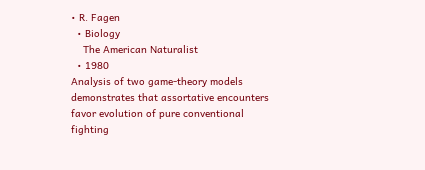• R. Fagen
  • Biology
    The American Naturalist
  • 1980
Analysis of two game-theory models demonstrates that assortative encounters favor evolution of pure conventional fighting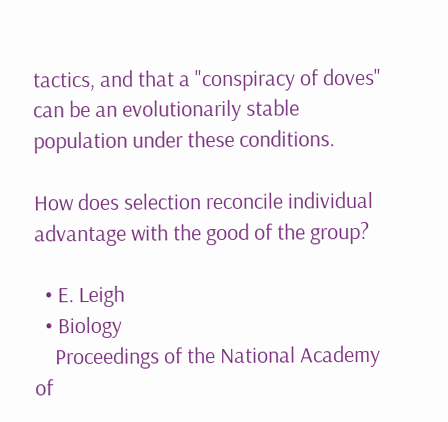tactics, and that a "conspiracy of doves" can be an evolutionarily stable population under these conditions.

How does selection reconcile individual advantage with the good of the group?

  • E. Leigh
  • Biology
    Proceedings of the National Academy of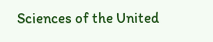Sciences of the United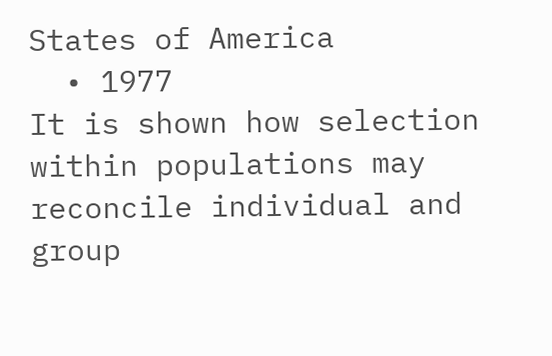States of America
  • 1977
It is shown how selection within populations may reconcile individual and group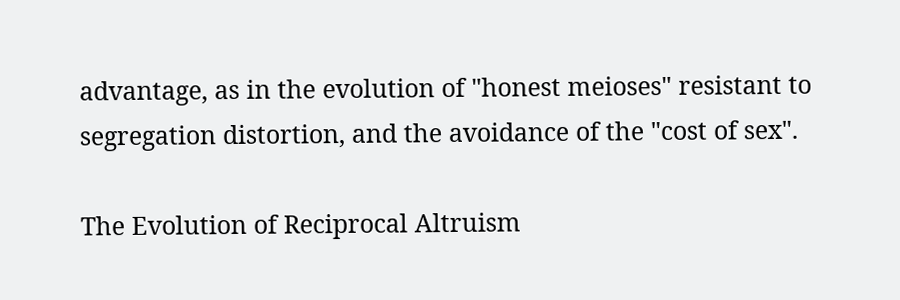advantage, as in the evolution of "honest meioses" resistant to segregation distortion, and the avoidance of the "cost of sex".

The Evolution of Reciprocal Altruism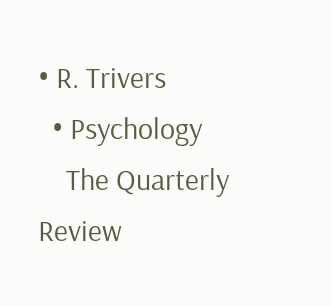• R. Trivers
  • Psychology
    The Quarterly Review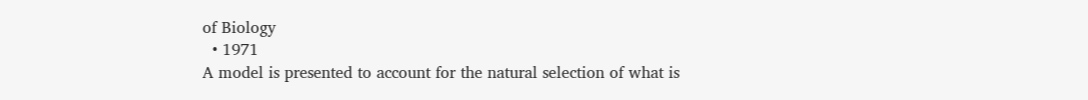of Biology
  • 1971
A model is presented to account for the natural selection of what is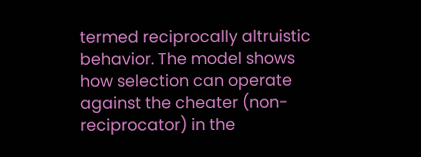termed reciprocally altruistic behavior. The model shows how selection can operate against the cheater (non-reciprocator) in the